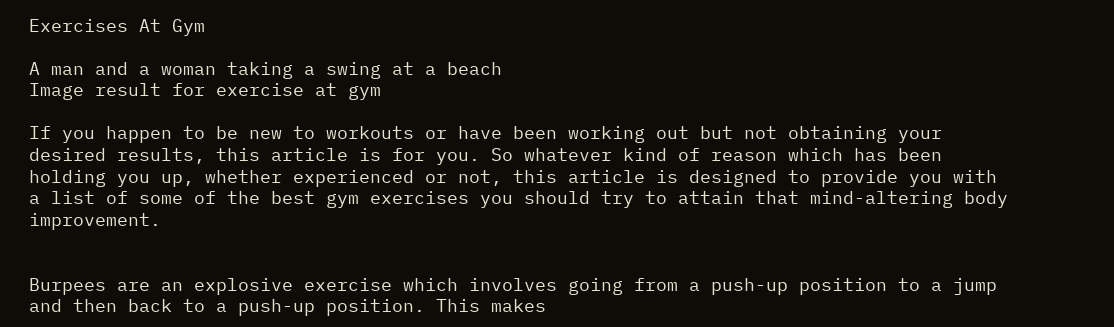Exercises At Gym

A man and a woman taking a swing at a beach
Image result for exercise at gym

If you happen to be new to workouts or have been working out but not obtaining your desired results, this article is for you. So whatever kind of reason which has been holding you up, whether experienced or not, this article is designed to provide you with a list of some of the best gym exercises you should try to attain that mind-altering body improvement.


Burpees are an explosive exercise which involves going from a push-up position to a jump and then back to a push-up position. This makes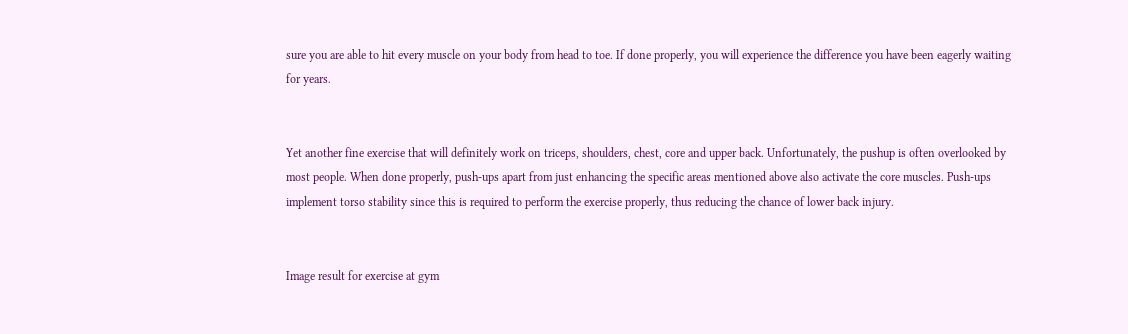sure you are able to hit every muscle on your body from head to toe. If done properly, you will experience the difference you have been eagerly waiting for years.


Yet another fine exercise that will definitely work on triceps, shoulders, chest, core and upper back. Unfortunately, the pushup is often overlooked by most people. When done properly, push-ups apart from just enhancing the specific areas mentioned above also activate the core muscles. Push-ups implement torso stability since this is required to perform the exercise properly, thus reducing the chance of lower back injury.


Image result for exercise at gym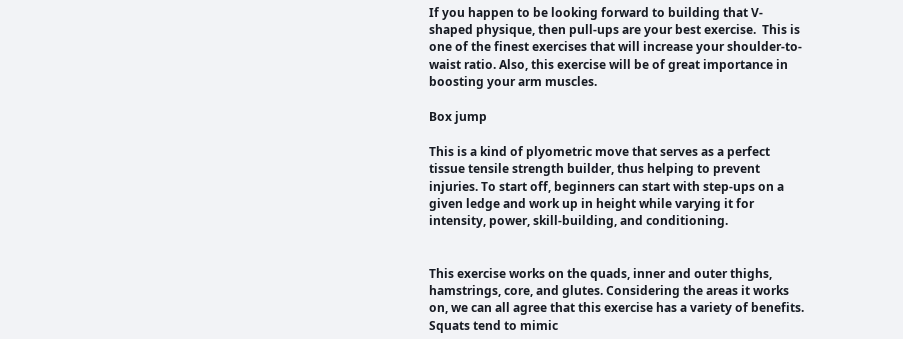If you happen to be looking forward to building that V-shaped physique, then pull-ups are your best exercise.  This is one of the finest exercises that will increase your shoulder-to-waist ratio. Also, this exercise will be of great importance in boosting your arm muscles.

Box jump

This is a kind of plyometric move that serves as a perfect tissue tensile strength builder, thus helping to prevent injuries. To start off, beginners can start with step-ups on a given ledge and work up in height while varying it for intensity, power, skill-building, and conditioning.


This exercise works on the quads, inner and outer thighs, hamstrings, core, and glutes. Considering the areas it works on, we can all agree that this exercise has a variety of benefits. Squats tend to mimic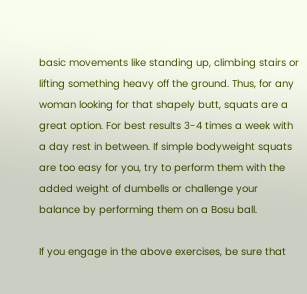basic movements like standing up, climbing stairs or lifting something heavy off the ground. Thus, for any woman looking for that shapely butt, squats are a great option. For best results 3-4 times a week with a day rest in between. If simple bodyweight squats are too easy for you, try to perform them with the added weight of dumbells or challenge your balance by performing them on a Bosu ball.

If you engage in the above exercises, be sure that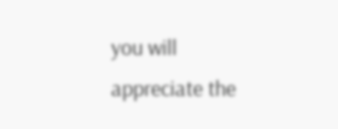you will appreciate the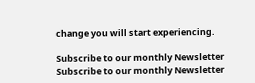change you will start experiencing.

Subscribe to our monthly Newsletter
Subscribe to our monthly Newsletter